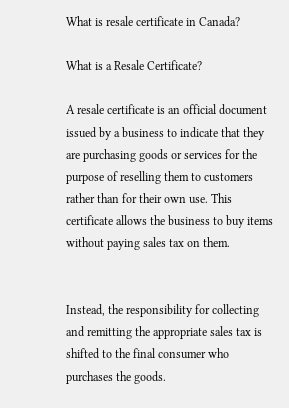What is resale certificate in Canada?

What is a Resale Certificate?

A resale certificate is an official document issued by a business to indicate that they are purchasing goods or services for the purpose of reselling them to customers rather than for their own use. This certificate allows the business to buy items without paying sales tax on them.


Instead, the responsibility for collecting and remitting the appropriate sales tax is shifted to the final consumer who purchases the goods.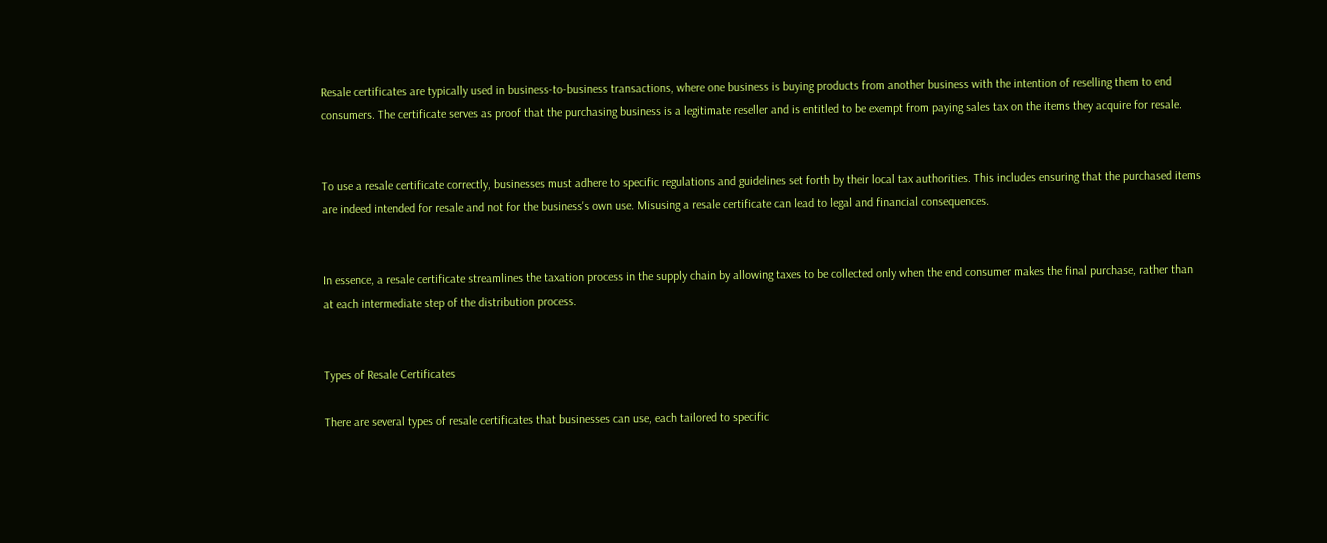Resale certificates are typically used in business-to-business transactions, where one business is buying products from another business with the intention of reselling them to end consumers. The certificate serves as proof that the purchasing business is a legitimate reseller and is entitled to be exempt from paying sales tax on the items they acquire for resale.


To use a resale certificate correctly, businesses must adhere to specific regulations and guidelines set forth by their local tax authorities. This includes ensuring that the purchased items are indeed intended for resale and not for the business's own use. Misusing a resale certificate can lead to legal and financial consequences.


In essence, a resale certificate streamlines the taxation process in the supply chain by allowing taxes to be collected only when the end consumer makes the final purchase, rather than at each intermediate step of the distribution process.


Types of Resale Certificates

There are several types of resale certificates that businesses can use, each tailored to specific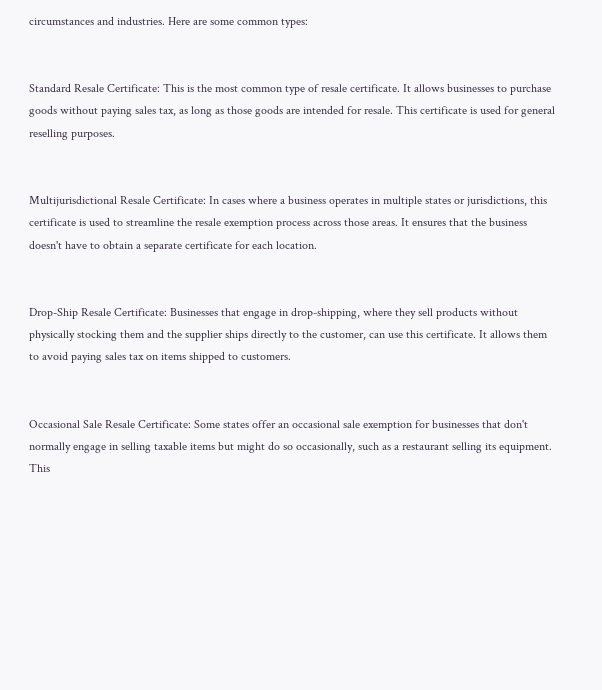circumstances and industries. Here are some common types:


Standard Resale Certificate: This is the most common type of resale certificate. It allows businesses to purchase goods without paying sales tax, as long as those goods are intended for resale. This certificate is used for general reselling purposes.


Multijurisdictional Resale Certificate: In cases where a business operates in multiple states or jurisdictions, this certificate is used to streamline the resale exemption process across those areas. It ensures that the business doesn't have to obtain a separate certificate for each location.


Drop-Ship Resale Certificate: Businesses that engage in drop-shipping, where they sell products without physically stocking them and the supplier ships directly to the customer, can use this certificate. It allows them to avoid paying sales tax on items shipped to customers.


Occasional Sale Resale Certificate: Some states offer an occasional sale exemption for businesses that don't normally engage in selling taxable items but might do so occasionally, such as a restaurant selling its equipment. This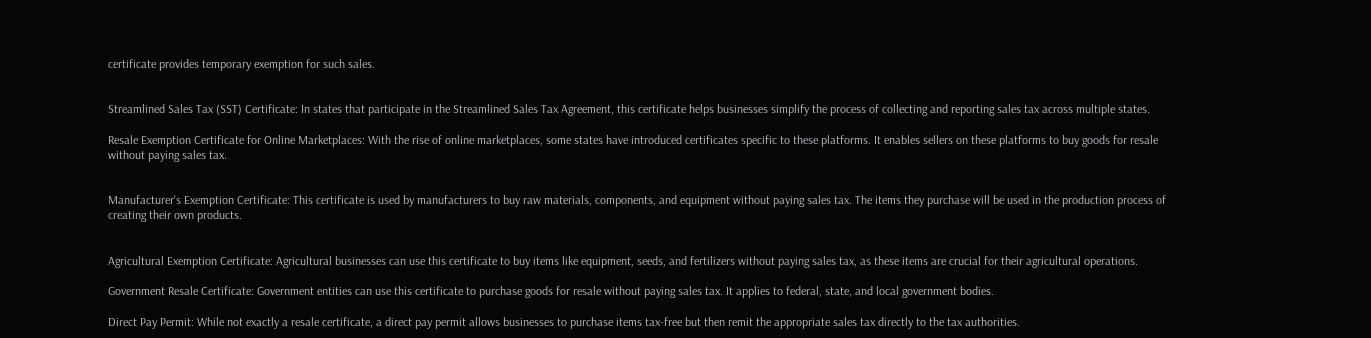certificate provides temporary exemption for such sales.


Streamlined Sales Tax (SST) Certificate: In states that participate in the Streamlined Sales Tax Agreement, this certificate helps businesses simplify the process of collecting and reporting sales tax across multiple states.

Resale Exemption Certificate for Online Marketplaces: With the rise of online marketplaces, some states have introduced certificates specific to these platforms. It enables sellers on these platforms to buy goods for resale without paying sales tax.


Manufacturer's Exemption Certificate: This certificate is used by manufacturers to buy raw materials, components, and equipment without paying sales tax. The items they purchase will be used in the production process of creating their own products.


Agricultural Exemption Certificate: Agricultural businesses can use this certificate to buy items like equipment, seeds, and fertilizers without paying sales tax, as these items are crucial for their agricultural operations.

Government Resale Certificate: Government entities can use this certificate to purchase goods for resale without paying sales tax. It applies to federal, state, and local government bodies.

Direct Pay Permit: While not exactly a resale certificate, a direct pay permit allows businesses to purchase items tax-free but then remit the appropriate sales tax directly to the tax authorities.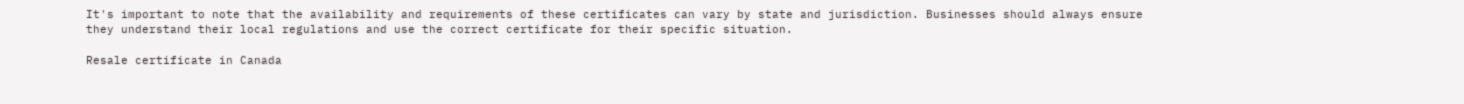It's important to note that the availability and requirements of these certificates can vary by state and jurisdiction. Businesses should always ensure they understand their local regulations and use the correct certificate for their specific situation.

Resale certificate in Canada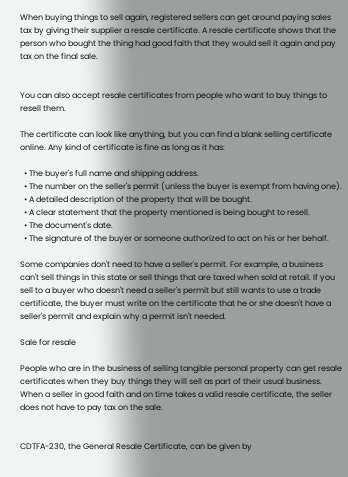When buying things to sell again, registered sellers can get around paying sales tax by giving their supplier a resale certificate. A resale certificate shows that the person who bought the thing had good faith that they would sell it again and pay tax on the final sale.


You can also accept resale certificates from people who want to buy things to resell them.

The certificate can look like anything, but you can find a blank selling certificate online. Any kind of certificate is fine as long as it has:

  • The buyer's full name and shipping address.
  • The number on the seller's permit (unless the buyer is exempt from having one).
  • A detailed description of the property that will be bought.
  • A clear statement that the property mentioned is being bought to resell.
  • The document's date.
  • The signature of the buyer or someone authorized to act on his or her behalf.

Some companies don't need to have a seller's permit. For example, a business can't sell things in this state or sell things that are taxed when sold at retail. If you sell to a buyer who doesn't need a seller's permit but still wants to use a trade certificate, the buyer must write on the certificate that he or she doesn't have a seller's permit and explain why a permit isn't needed.

Sale for resale

People who are in the business of selling tangible personal property can get resale certificates when they buy things they will sell as part of their usual business. When a seller in good faith and on time takes a valid resale certificate, the seller does not have to pay tax on the sale.


CDTFA-230, the General Resale Certificate, can be given by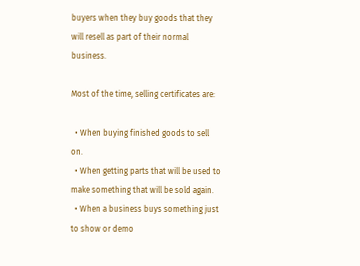buyers when they buy goods that they will resell as part of their normal business.

Most of the time, selling certificates are:

  • When buying finished goods to sell on.
  • When getting parts that will be used to make something that will be sold again.
  • When a business buys something just to show or demo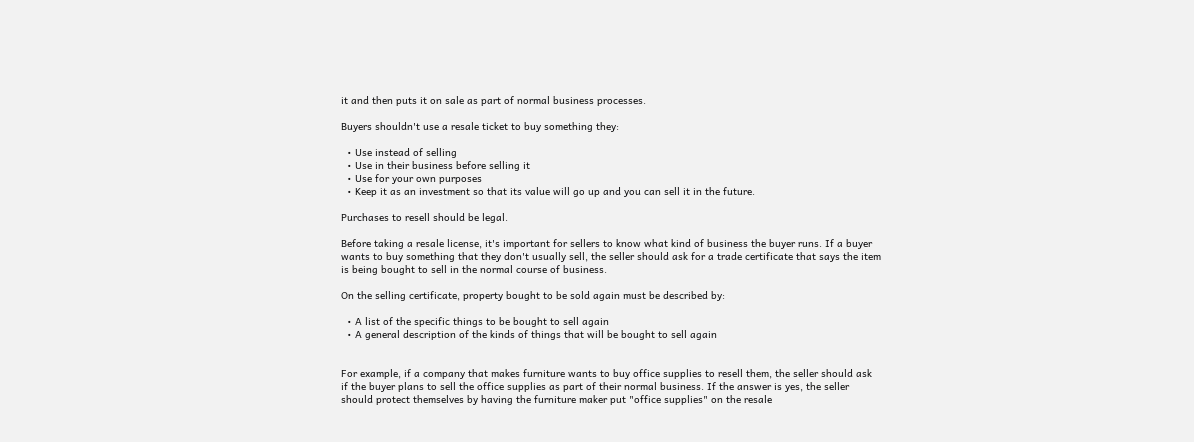it and then puts it on sale as part of normal business processes.

Buyers shouldn't use a resale ticket to buy something they:

  • Use instead of selling
  • Use in their business before selling it
  • Use for your own purposes
  • Keep it as an investment so that its value will go up and you can sell it in the future.

Purchases to resell should be legal.

Before taking a resale license, it's important for sellers to know what kind of business the buyer runs. If a buyer wants to buy something that they don't usually sell, the seller should ask for a trade certificate that says the item is being bought to sell in the normal course of business.

On the selling certificate, property bought to be sold again must be described by:

  • A list of the specific things to be bought to sell again
  • A general description of the kinds of things that will be bought to sell again


For example, if a company that makes furniture wants to buy office supplies to resell them, the seller should ask if the buyer plans to sell the office supplies as part of their normal business. If the answer is yes, the seller should protect themselves by having the furniture maker put "office supplies" on the resale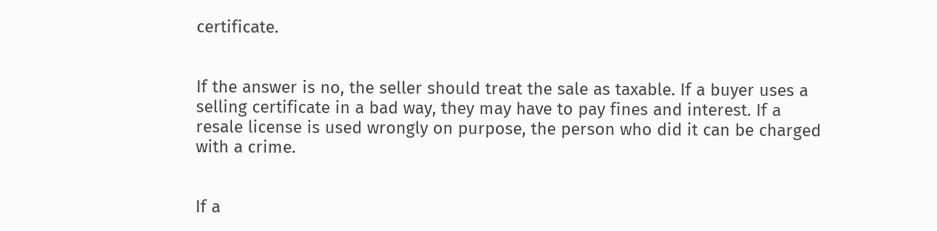certificate.


If the answer is no, the seller should treat the sale as taxable. If a buyer uses a selling certificate in a bad way, they may have to pay fines and interest. If a resale license is used wrongly on purpose, the person who did it can be charged with a crime.


If a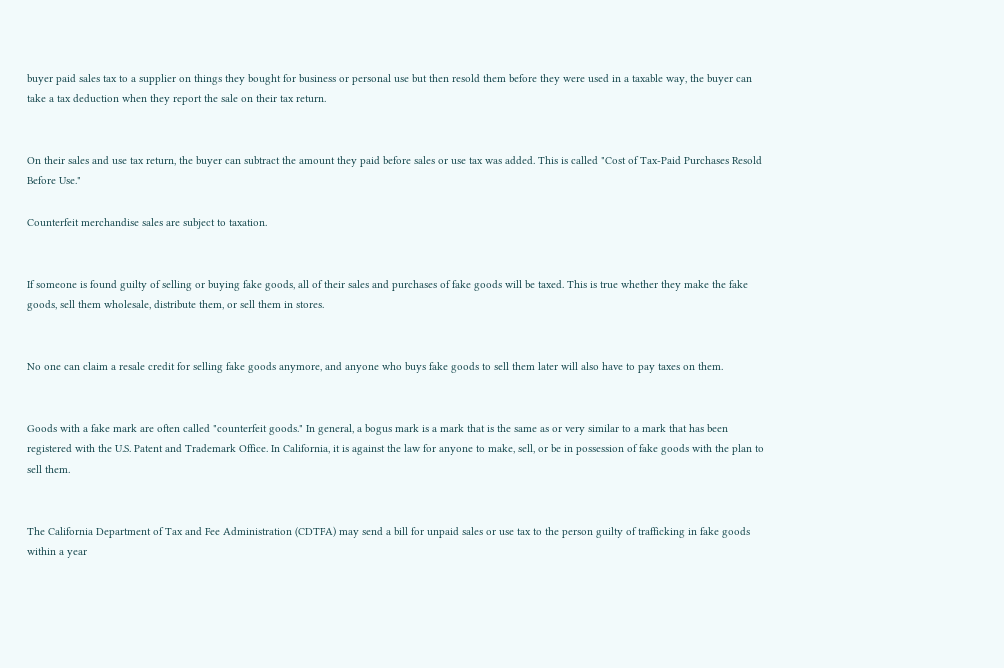buyer paid sales tax to a supplier on things they bought for business or personal use but then resold them before they were used in a taxable way, the buyer can take a tax deduction when they report the sale on their tax return.


On their sales and use tax return, the buyer can subtract the amount they paid before sales or use tax was added. This is called "Cost of Tax-Paid Purchases Resold Before Use."

Counterfeit merchandise sales are subject to taxation.


If someone is found guilty of selling or buying fake goods, all of their sales and purchases of fake goods will be taxed. This is true whether they make the fake goods, sell them wholesale, distribute them, or sell them in stores.


No one can claim a resale credit for selling fake goods anymore, and anyone who buys fake goods to sell them later will also have to pay taxes on them.


Goods with a fake mark are often called "counterfeit goods." In general, a bogus mark is a mark that is the same as or very similar to a mark that has been registered with the U.S. Patent and Trademark Office. In California, it is against the law for anyone to make, sell, or be in possession of fake goods with the plan to sell them.


The California Department of Tax and Fee Administration (CDTFA) may send a bill for unpaid sales or use tax to the person guilty of trafficking in fake goods within a year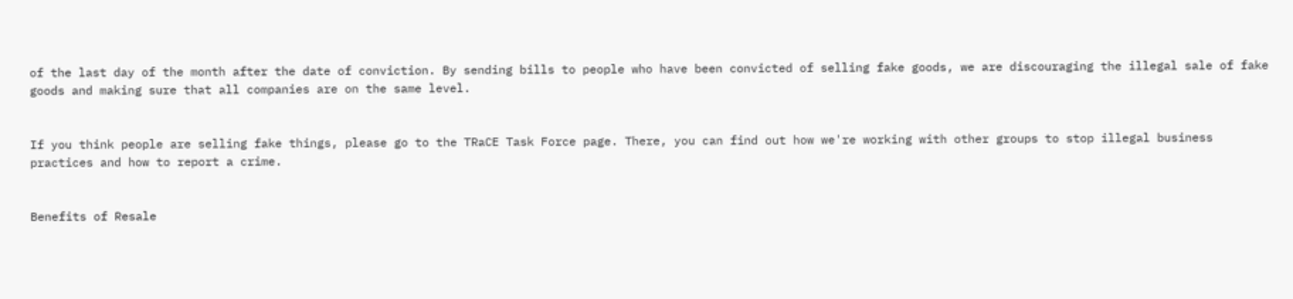of the last day of the month after the date of conviction. By sending bills to people who have been convicted of selling fake goods, we are discouraging the illegal sale of fake goods and making sure that all companies are on the same level.


If you think people are selling fake things, please go to the TRaCE Task Force page. There, you can find out how we're working with other groups to stop illegal business practices and how to report a crime.


Benefits of Resale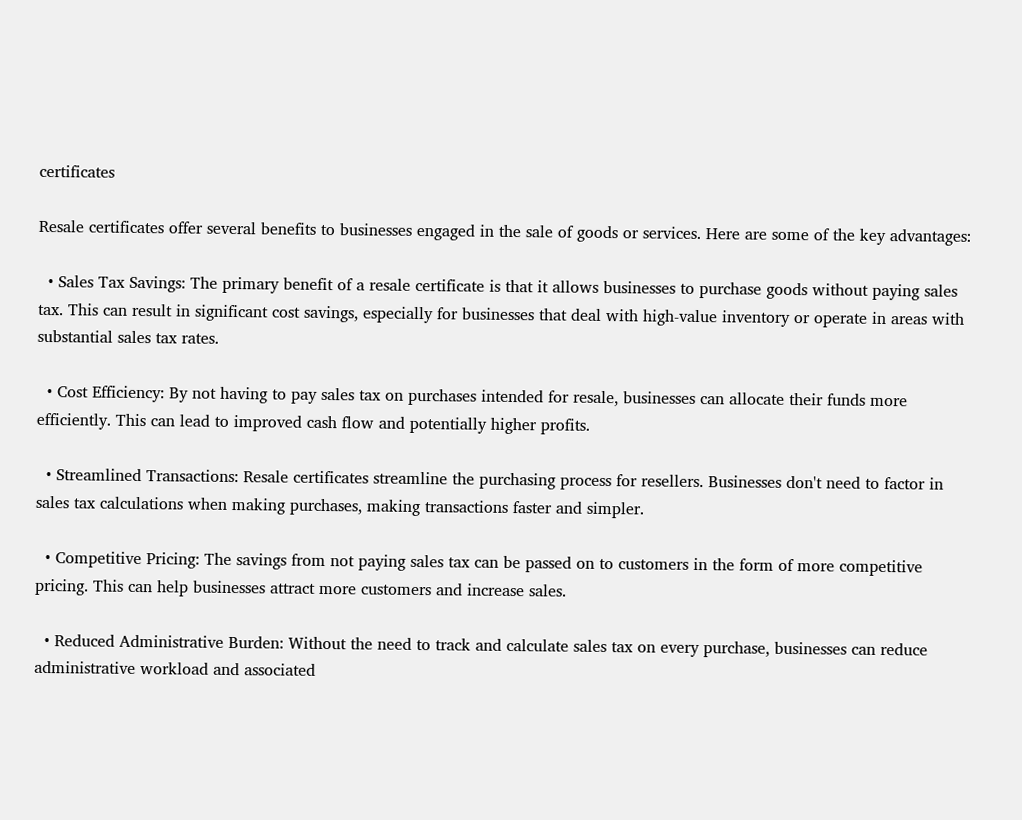certificates

Resale certificates offer several benefits to businesses engaged in the sale of goods or services. Here are some of the key advantages:

  • Sales Tax Savings: The primary benefit of a resale certificate is that it allows businesses to purchase goods without paying sales tax. This can result in significant cost savings, especially for businesses that deal with high-value inventory or operate in areas with substantial sales tax rates.

  • Cost Efficiency: By not having to pay sales tax on purchases intended for resale, businesses can allocate their funds more efficiently. This can lead to improved cash flow and potentially higher profits.

  • Streamlined Transactions: Resale certificates streamline the purchasing process for resellers. Businesses don't need to factor in sales tax calculations when making purchases, making transactions faster and simpler.

  • Competitive Pricing: The savings from not paying sales tax can be passed on to customers in the form of more competitive pricing. This can help businesses attract more customers and increase sales.

  • Reduced Administrative Burden: Without the need to track and calculate sales tax on every purchase, businesses can reduce administrative workload and associated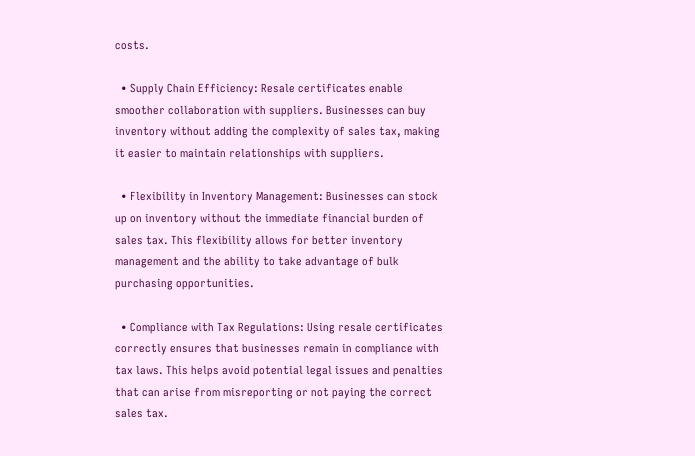costs.

  • Supply Chain Efficiency: Resale certificates enable smoother collaboration with suppliers. Businesses can buy inventory without adding the complexity of sales tax, making it easier to maintain relationships with suppliers.

  • Flexibility in Inventory Management: Businesses can stock up on inventory without the immediate financial burden of sales tax. This flexibility allows for better inventory management and the ability to take advantage of bulk purchasing opportunities.

  • Compliance with Tax Regulations: Using resale certificates correctly ensures that businesses remain in compliance with tax laws. This helps avoid potential legal issues and penalties that can arise from misreporting or not paying the correct sales tax.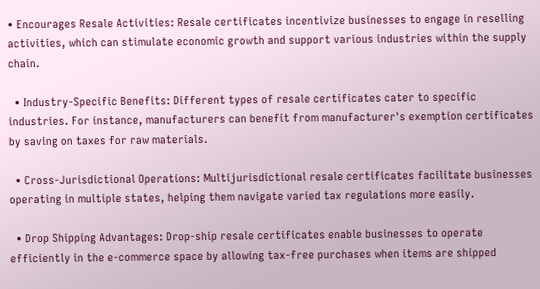• Encourages Resale Activities: Resale certificates incentivize businesses to engage in reselling activities, which can stimulate economic growth and support various industries within the supply chain.

  • Industry-Specific Benefits: Different types of resale certificates cater to specific industries. For instance, manufacturers can benefit from manufacturer's exemption certificates by saving on taxes for raw materials.

  • Cross-Jurisdictional Operations: Multijurisdictional resale certificates facilitate businesses operating in multiple states, helping them navigate varied tax regulations more easily.

  • Drop Shipping Advantages: Drop-ship resale certificates enable businesses to operate efficiently in the e-commerce space by allowing tax-free purchases when items are shipped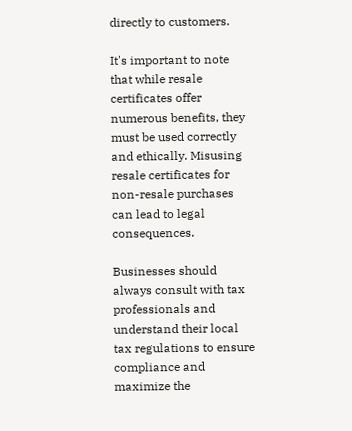directly to customers.

It's important to note that while resale certificates offer numerous benefits, they must be used correctly and ethically. Misusing resale certificates for non-resale purchases can lead to legal consequences.

Businesses should always consult with tax professionals and understand their local tax regulations to ensure compliance and maximize the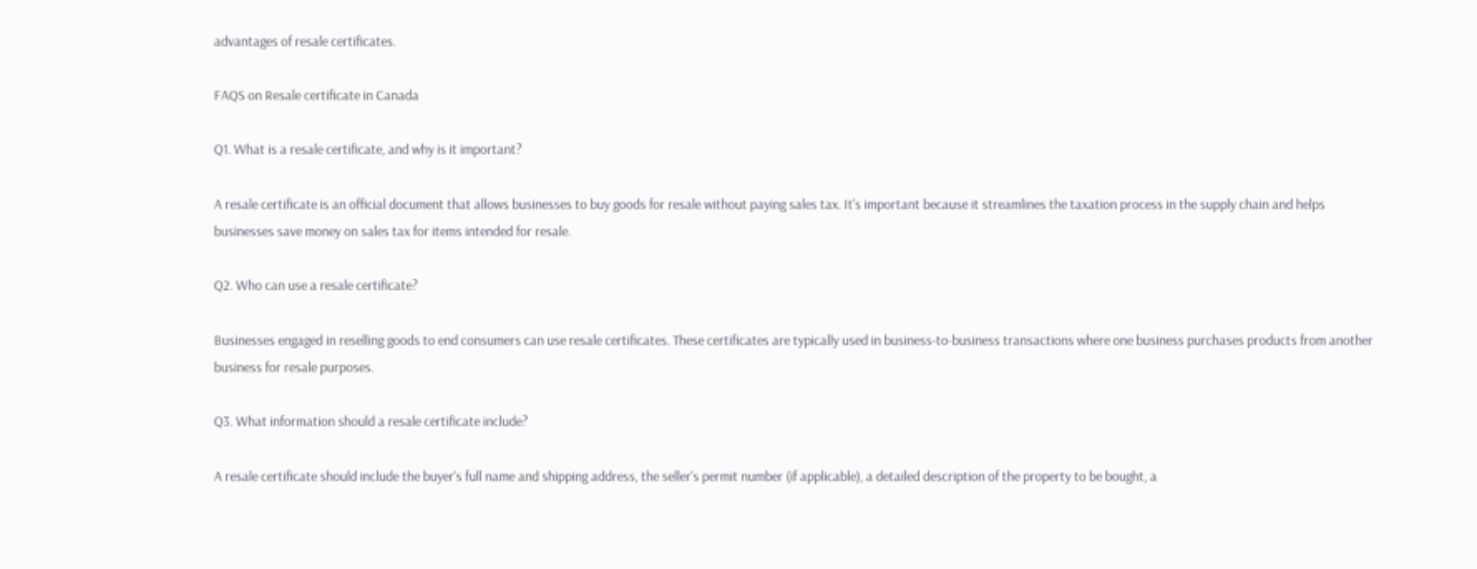advantages of resale certificates.

FAQS on Resale certificate in Canada

Q1. What is a resale certificate, and why is it important?

A resale certificate is an official document that allows businesses to buy goods for resale without paying sales tax. It's important because it streamlines the taxation process in the supply chain and helps businesses save money on sales tax for items intended for resale.

Q2. Who can use a resale certificate?

Businesses engaged in reselling goods to end consumers can use resale certificates. These certificates are typically used in business-to-business transactions where one business purchases products from another business for resale purposes.

Q3. What information should a resale certificate include?

A resale certificate should include the buyer's full name and shipping address, the seller's permit number (if applicable), a detailed description of the property to be bought, a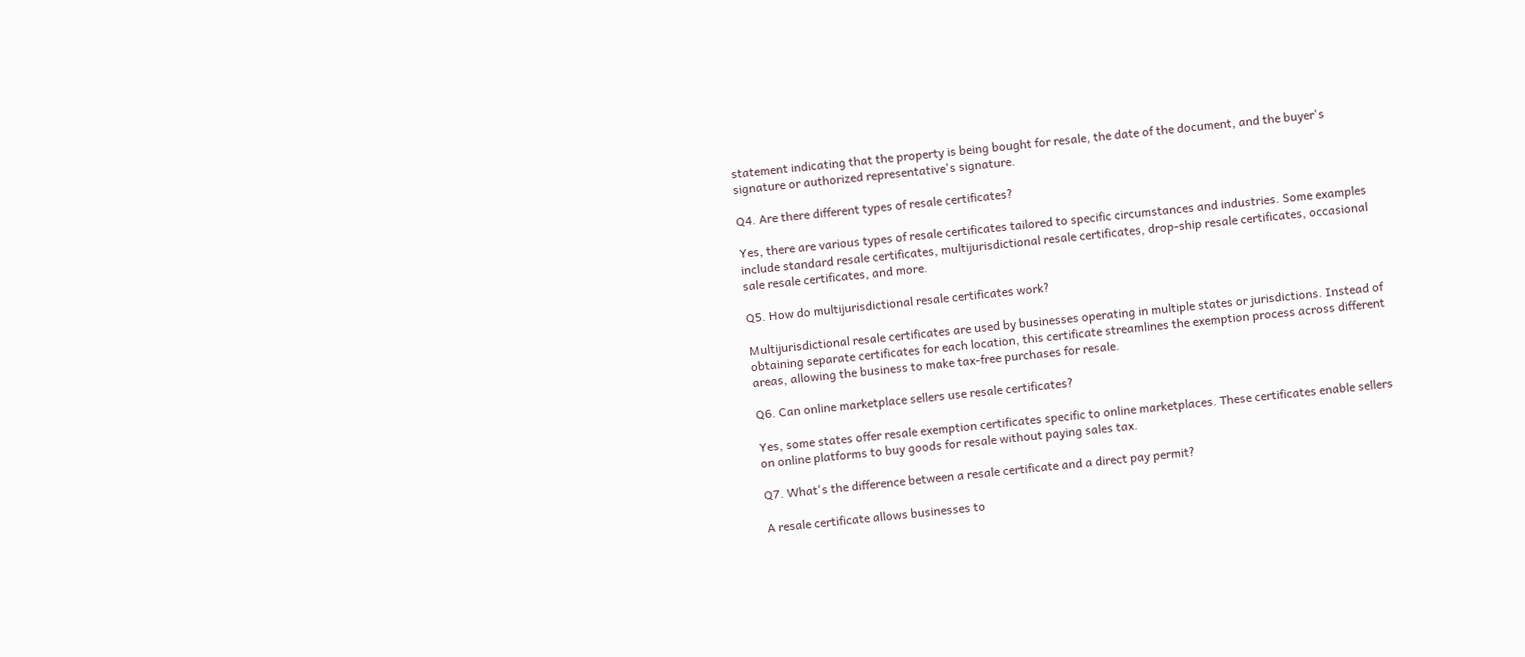statement indicating that the property is being bought for resale, the date of the document, and the buyer's signature or authorized representative's signature.

Q4. Are there different types of resale certificates?

Yes, there are various types of resale certificates tailored to specific circumstances and industries. Some examples include standard resale certificates, multijurisdictional resale certificates, drop-ship resale certificates, occasional sale resale certificates, and more.

Q5. How do multijurisdictional resale certificates work?

Multijurisdictional resale certificates are used by businesses operating in multiple states or jurisdictions. Instead of obtaining separate certificates for each location, this certificate streamlines the exemption process across different areas, allowing the business to make tax-free purchases for resale.

Q6. Can online marketplace sellers use resale certificates?

Yes, some states offer resale exemption certificates specific to online marketplaces. These certificates enable sellers on online platforms to buy goods for resale without paying sales tax.

Q7. What's the difference between a resale certificate and a direct pay permit?

A resale certificate allows businesses to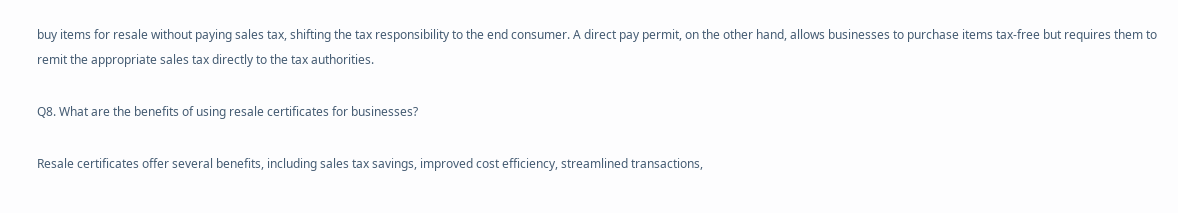buy items for resale without paying sales tax, shifting the tax responsibility to the end consumer. A direct pay permit, on the other hand, allows businesses to purchase items tax-free but requires them to remit the appropriate sales tax directly to the tax authorities.

Q8. What are the benefits of using resale certificates for businesses?

Resale certificates offer several benefits, including sales tax savings, improved cost efficiency, streamlined transactions,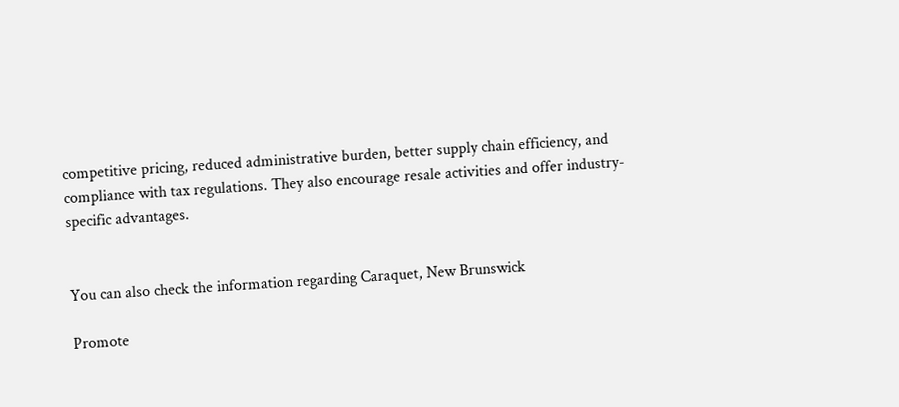competitive pricing, reduced administrative burden, better supply chain efficiency, and compliance with tax regulations. They also encourage resale activities and offer industry-specific advantages.


You can also check the information regarding Caraquet, New Brunswick

Promote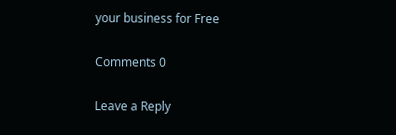your business for Free

Comments 0

Leave a Reply